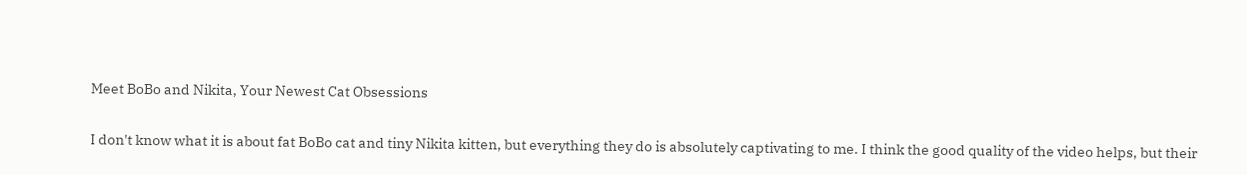Meet BoBo and Nikita, Your Newest Cat Obsessions

I don't know what it is about fat BoBo cat and tiny Nikita kitten, but everything they do is absolutely captivating to me. I think the good quality of the video helps, but their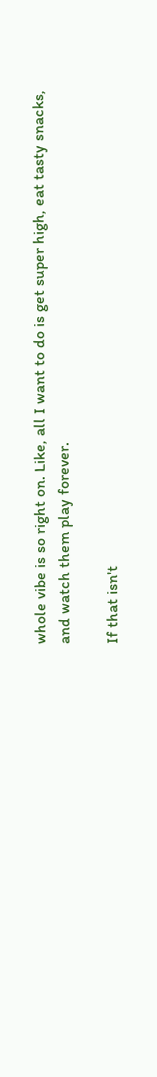whole vibe is so right on. Like, all I want to do is get super high, eat tasty snacks, and watch them play forever.

If that isn't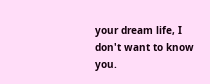your dream life, I don't want to know you.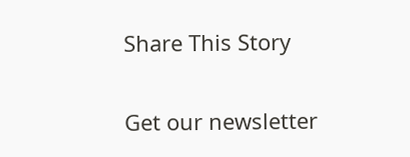Share This Story

Get our newsletter